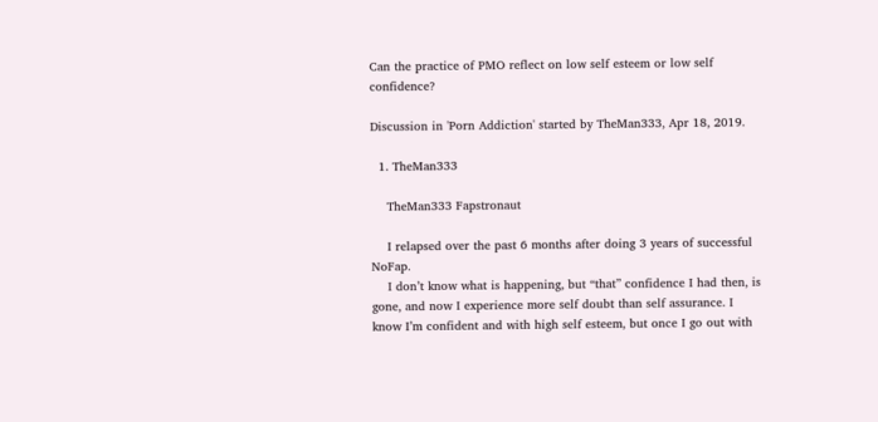Can the practice of PMO reflect on low self esteem or low self confidence?

Discussion in 'Porn Addiction' started by TheMan333, Apr 18, 2019.

  1. TheMan333

    TheMan333 Fapstronaut

    I relapsed over the past 6 months after doing 3 years of successful NoFap.
    I don’t know what is happening, but “that” confidence I had then, is gone, and now I experience more self doubt than self assurance. I know I’m confident and with high self esteem, but once I go out with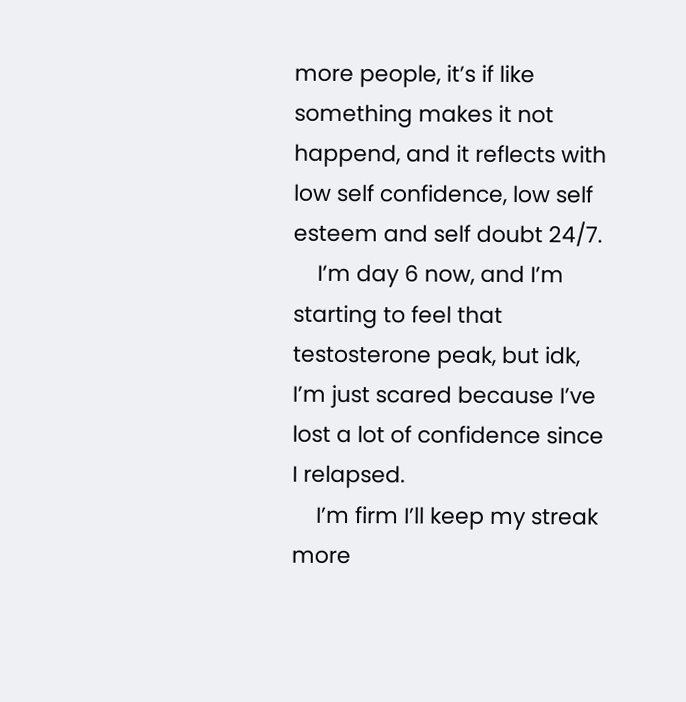more people, it’s if like something makes it not happend, and it reflects with low self confidence, low self esteem and self doubt 24/7.
    I’m day 6 now, and I’m starting to feel that testosterone peak, but idk, I’m just scared because I’ve lost a lot of confidence since I relapsed.
    I’m firm I’ll keep my streak more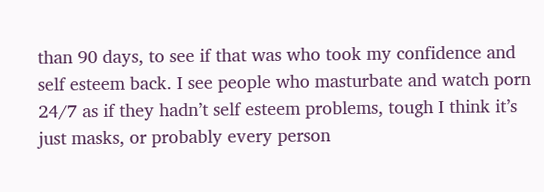than 90 days, to see if that was who took my confidence and self esteem back. I see people who masturbate and watch porn 24/7 as if they hadn’t self esteem problems, tough I think it’s just masks, or probably every person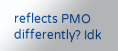reflects PMO differently? Idk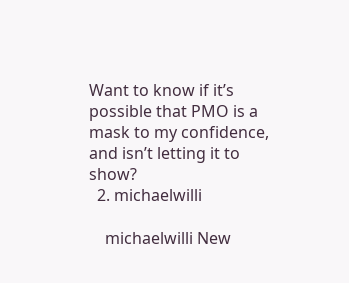Want to know if it’s possible that PMO is a mask to my confidence, and isn’t letting it to show?
  2. michaelwilli

    michaelwilli New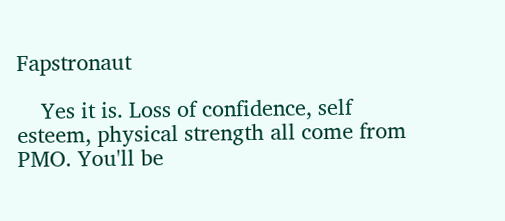Fapstronaut

    Yes it is. Loss of confidence, self esteem, physical strength all come from PMO. You'll be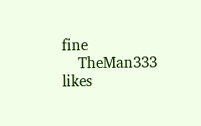fine
    TheMan333 likes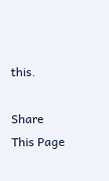this.

Share This Page